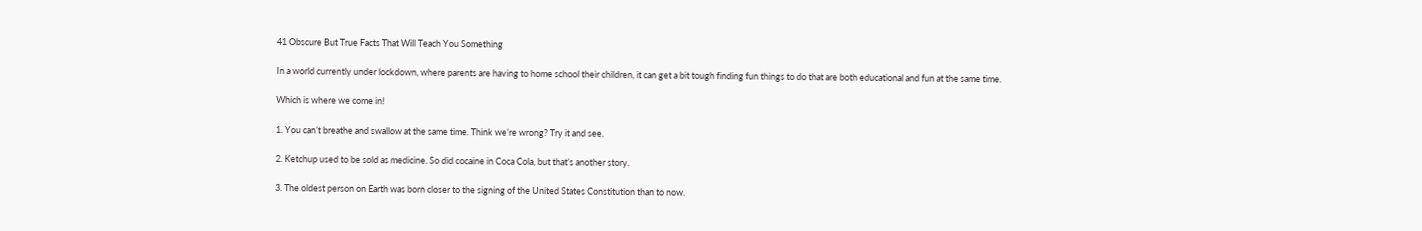41 Obscure But True Facts That Will Teach You Something

In a world currently under lockdown, where parents are having to home school their children, it can get a bit tough finding fun things to do that are both educational and fun at the same time.

Which is where we come in!

1. You can’t breathe and swallow at the same time. Think we’re wrong? Try it and see.

2. Ketchup used to be sold as medicine. So did cocaine in Coca Cola, but that’s another story.

3. The oldest person on Earth was born closer to the signing of the United States Constitution than to now.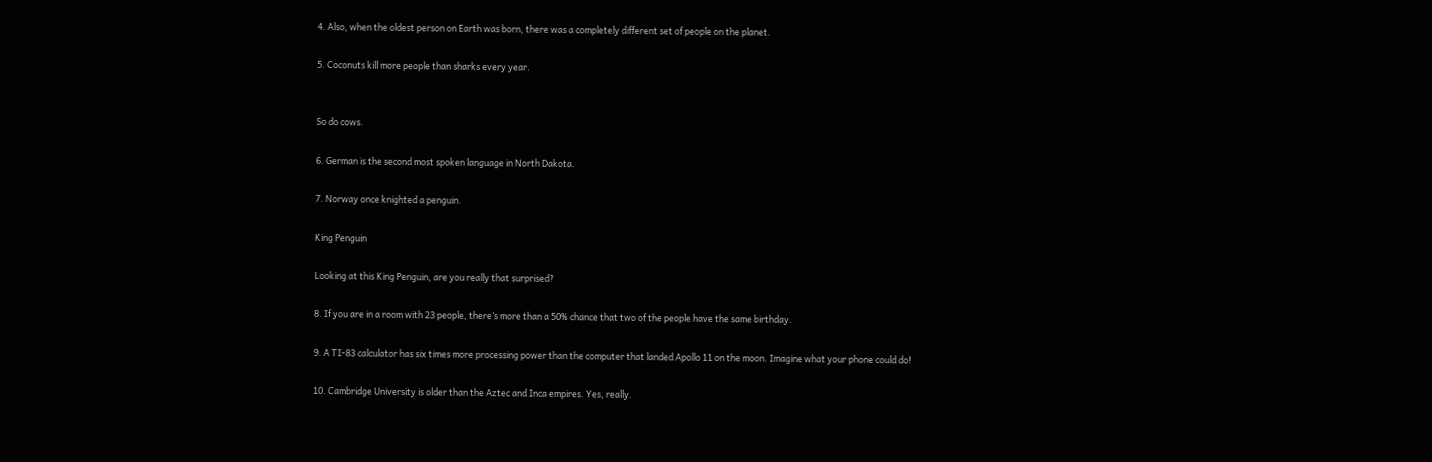4. Also, when the oldest person on Earth was born, there was a completely different set of people on the planet.

5. Coconuts kill more people than sharks every year.


So do cows.

6. German is the second most spoken language in North Dakota.

7. Norway once knighted a penguin.

King Penguin

Looking at this King Penguin, are you really that surprised?

8. If you are in a room with 23 people, there’s more than a 50% chance that two of the people have the same birthday.

9. A TI-83 calculator has six times more processing power than the computer that landed Apollo 11 on the moon. Imagine what your phone could do!

10. Cambridge University is older than the Aztec and Inca empires. Yes, really.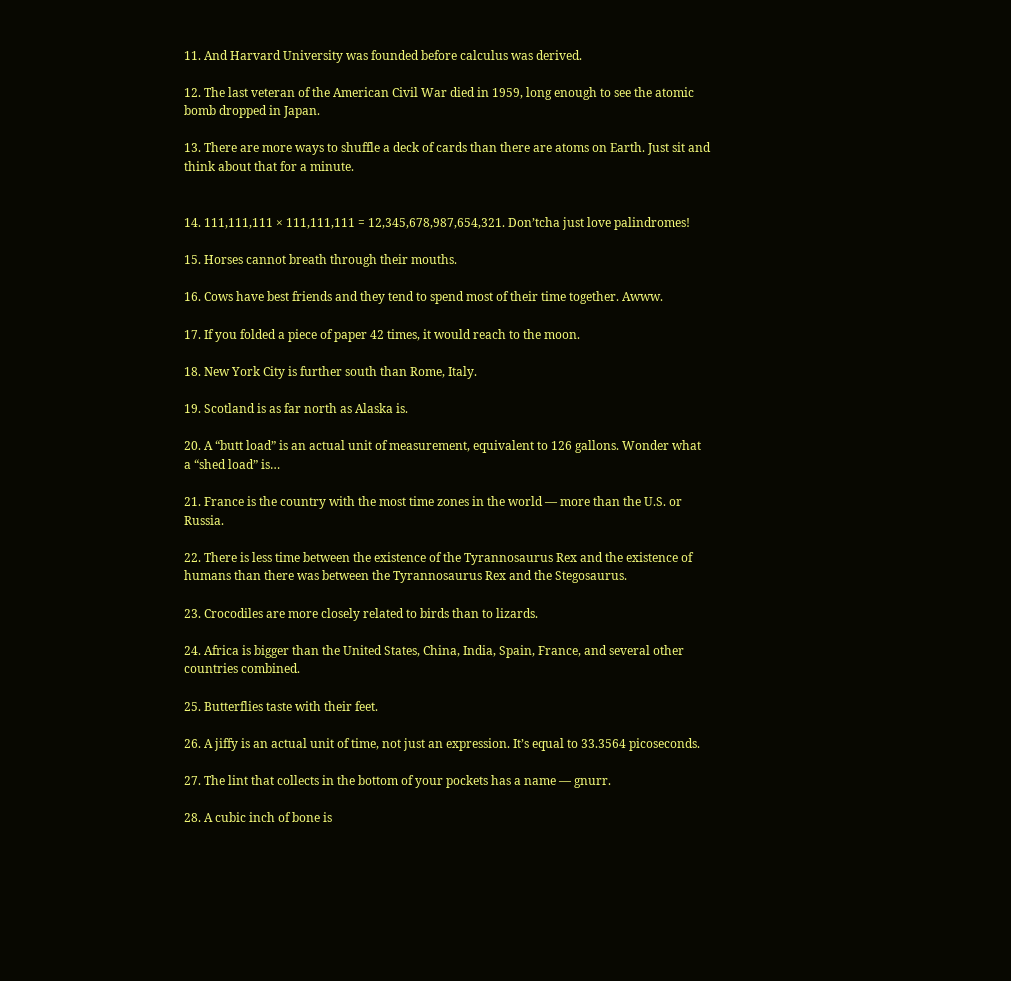11. And Harvard University was founded before calculus was derived.

12. The last veteran of the American Civil War died in 1959, long enough to see the atomic bomb dropped in Japan.

13. There are more ways to shuffle a deck of cards than there are atoms on Earth. Just sit and think about that for a minute.


14. 111,111,111 × 111,111,111 = 12,345,678,987,654,321. Don’tcha just love palindromes!

15. Horses cannot breath through their mouths.

16. Cows have best friends and they tend to spend most of their time together. Awww.

17. If you folded a piece of paper 42 times, it would reach to the moon.

18. New York City is further south than Rome, Italy.

19. Scotland is as far north as Alaska is.

20. A “butt load” is an actual unit of measurement, equivalent to 126 gallons. Wonder what a “shed load” is…

21. France is the country with the most time zones in the world — more than the U.S. or Russia.

22. There is less time between the existence of the Tyrannosaurus Rex and the existence of humans than there was between the Tyrannosaurus Rex and the Stegosaurus.

23. Crocodiles are more closely related to birds than to lizards.

24. Africa is bigger than the United States, China, India, Spain, France, and several other countries combined.

25. Butterflies taste with their feet.

26. A jiffy is an actual unit of time, not just an expression. It’s equal to 33.3564 picoseconds.

27. The lint that collects in the bottom of your pockets has a name — gnurr.

28. A cubic inch of bone is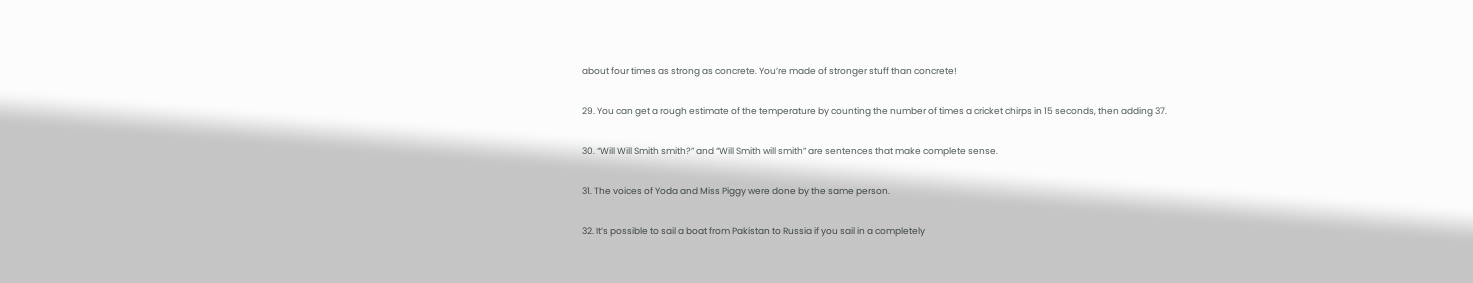about four times as strong as concrete. You’re made of stronger stuff than concrete!

29. You can get a rough estimate of the temperature by counting the number of times a cricket chirps in 15 seconds, then adding 37.

30. “Will Will Smith smith?” and “Will Smith will smith” are sentences that make complete sense.

31. The voices of Yoda and Miss Piggy were done by the same person.

32. It’s possible to sail a boat from Pakistan to Russia if you sail in a completely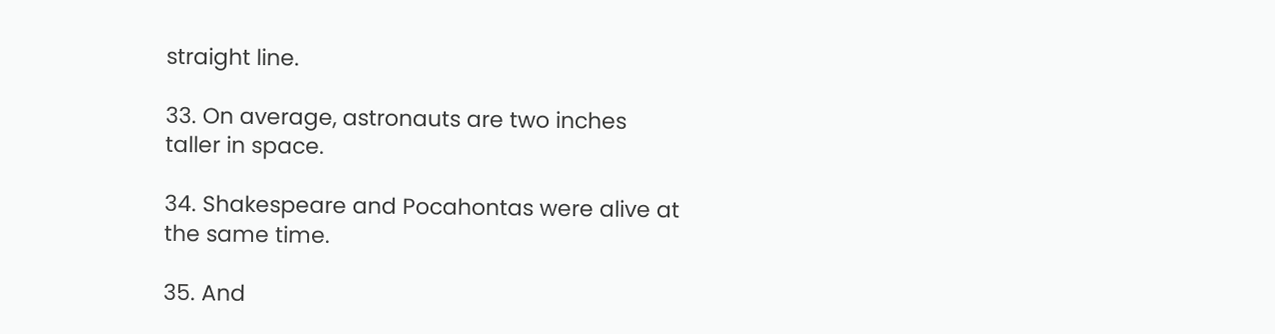straight line.

33. On average, astronauts are two inches taller in space.

34. Shakespeare and Pocahontas were alive at the same time.

35. And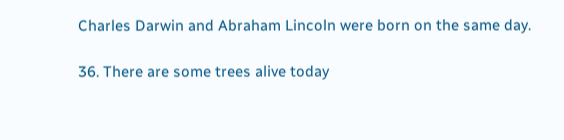Charles Darwin and Abraham Lincoln were born on the same day.

36. There are some trees alive today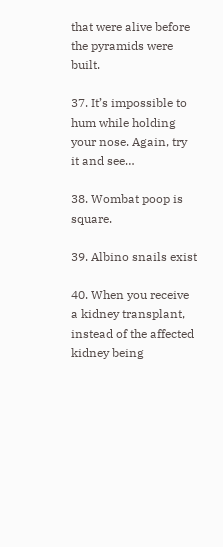that were alive before the pyramids were built.

37. It’s impossible to hum while holding your nose. Again, try it and see…

38. Wombat poop is square.

39. Albino snails exist

40. When you receive a kidney transplant, instead of the affected kidney being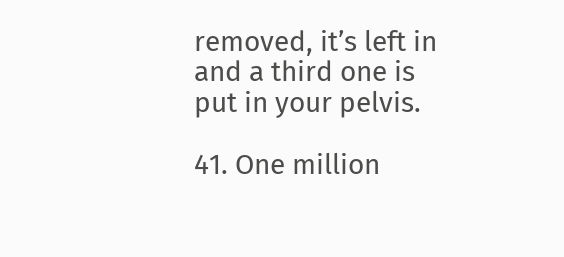removed, it’s left in and a third one is put in your pelvis.

41. One million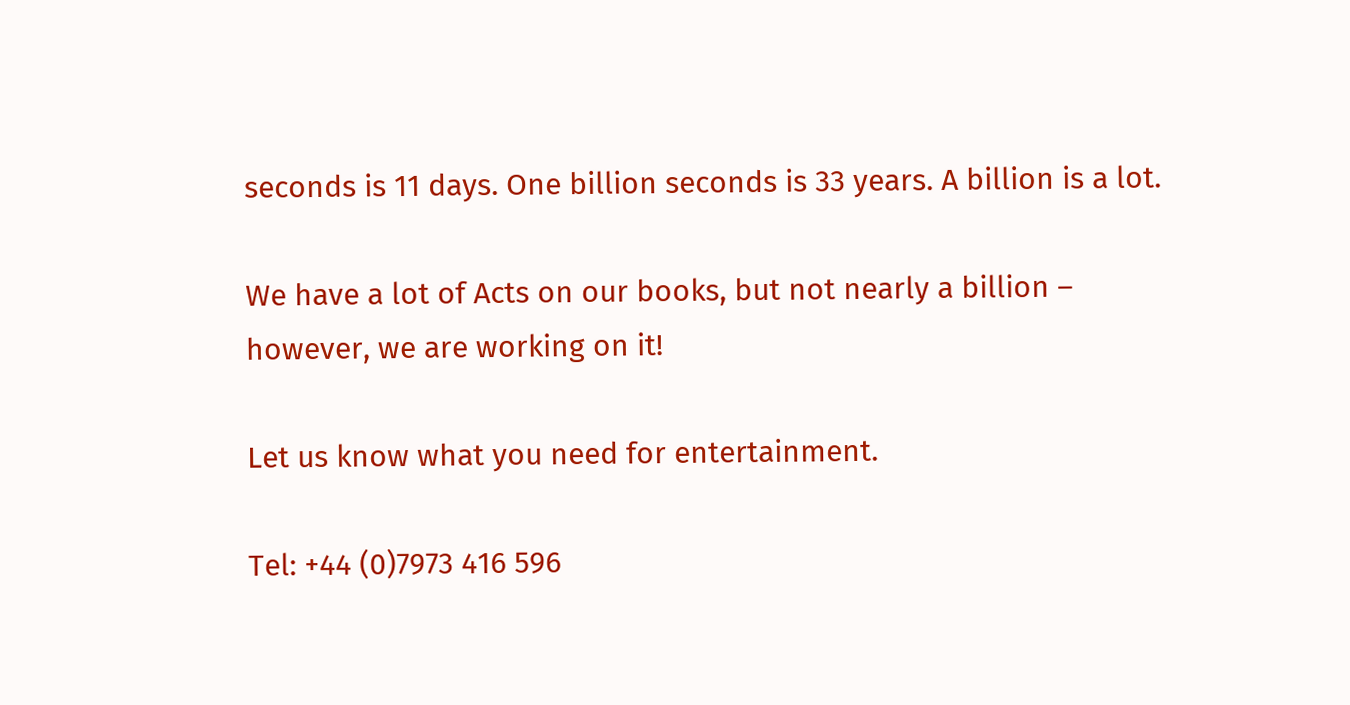seconds is 11 days. One billion seconds is 33 years. A billion is a lot.

We have a lot of Acts on our books, but not nearly a billion – however, we are working on it!

Let us know what you need for entertainment.

Tel: +44 (0)7973 416 596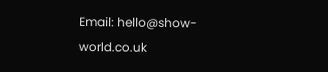Email: hello@show-world.co.uk